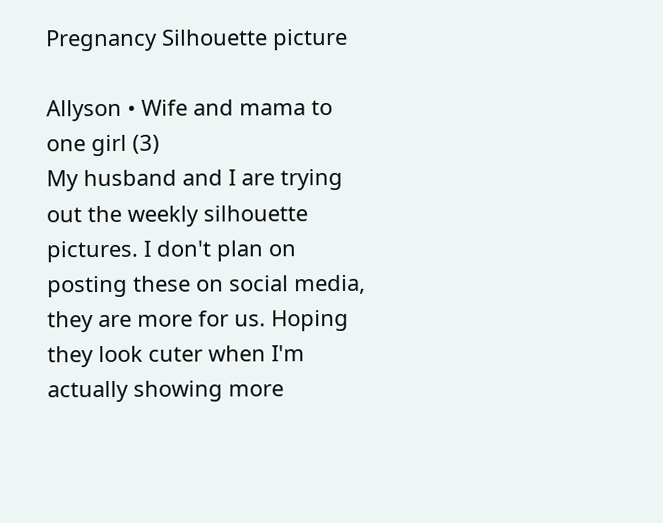Pregnancy Silhouette picture

Allyson • Wife and mama to one girl (3)
My husband and I are trying out the weekly silhouette pictures. I don't plan on posting these on social media, they are more for us. Hoping they look cuter when I'm actually showing more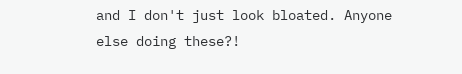and I don't just look bloated. Anyone else doing these?!